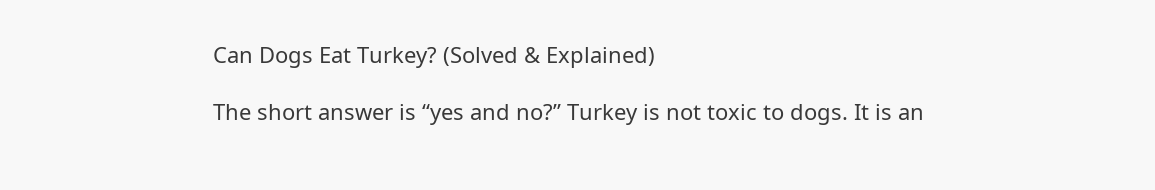Can Dogs Eat Turkey? (Solved & Explained)

The short answer is “yes and no?” Turkey is not toxic to dogs. It is an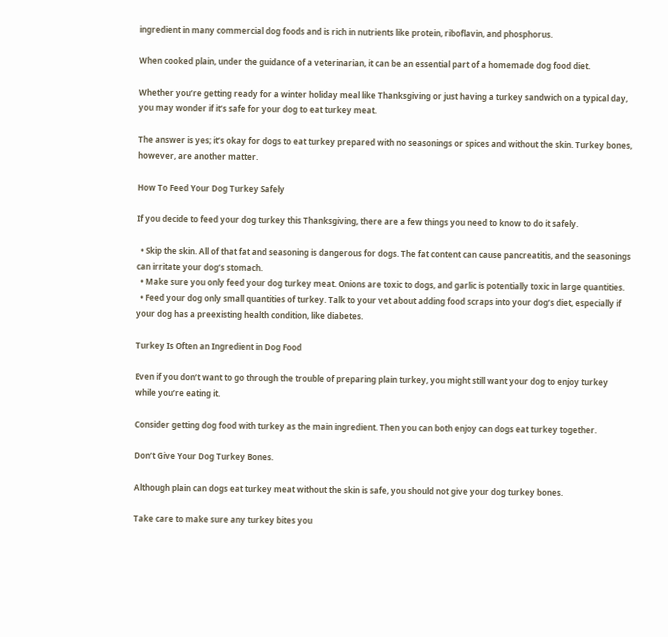ingredient in many commercial dog foods and is rich in nutrients like protein, riboflavin, and phosphorus.

When cooked plain, under the guidance of a veterinarian, it can be an essential part of a homemade dog food diet.

Whether you’re getting ready for a winter holiday meal like Thanksgiving or just having a turkey sandwich on a typical day, you may wonder if it’s safe for your dog to eat turkey meat.

The answer is yes; it’s okay for dogs to eat turkey prepared with no seasonings or spices and without the skin. Turkey bones, however, are another matter.

How To Feed Your Dog Turkey Safely

If you decide to feed your dog turkey this Thanksgiving, there are a few things you need to know to do it safely.

  • Skip the skin. All of that fat and seasoning is dangerous for dogs. The fat content can cause pancreatitis, and the seasonings can irritate your dog’s stomach.
  • Make sure you only feed your dog turkey meat. Onions are toxic to dogs, and garlic is potentially toxic in large quantities.
  • Feed your dog only small quantities of turkey. Talk to your vet about adding food scraps into your dog’s diet, especially if your dog has a preexisting health condition, like diabetes.

Turkey Is Often an Ingredient in Dog Food

Even if you don’t want to go through the trouble of preparing plain turkey, you might still want your dog to enjoy turkey while you’re eating it.

Consider getting dog food with turkey as the main ingredient. Then you can both enjoy can dogs eat turkey together.

Don’t Give Your Dog Turkey Bones.

Although plain can dogs eat turkey meat without the skin is safe, you should not give your dog turkey bones.

Take care to make sure any turkey bites you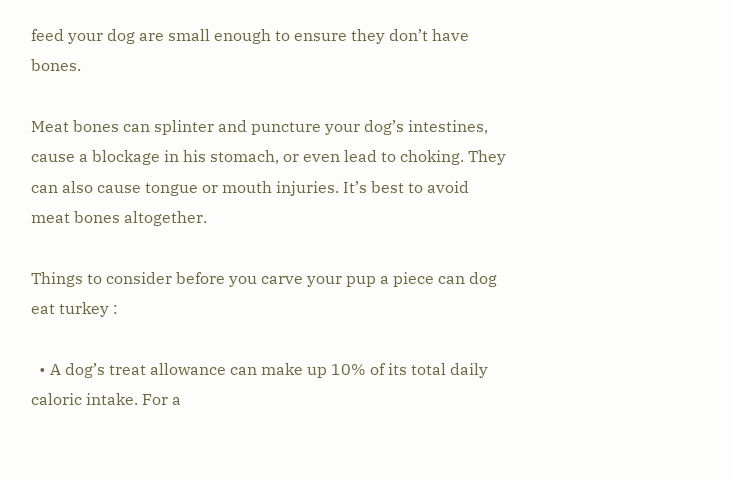feed your dog are small enough to ensure they don’t have bones.

Meat bones can splinter and puncture your dog’s intestines, cause a blockage in his stomach, or even lead to choking. They can also cause tongue or mouth injuries. It’s best to avoid meat bones altogether.

Things to consider before you carve your pup a piece can dog eat turkey :

  • A dog’s treat allowance can make up 10% of its total daily caloric intake. For a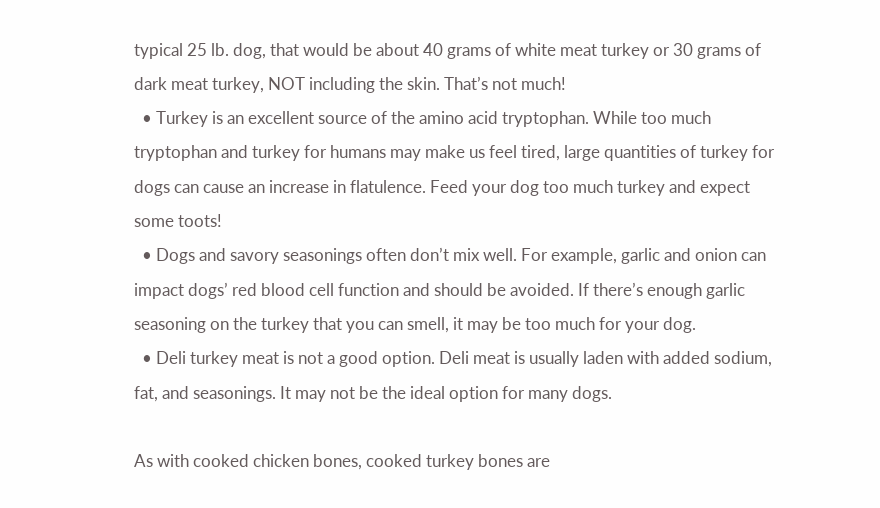typical 25 lb. dog, that would be about 40 grams of white meat turkey or 30 grams of dark meat turkey, NOT including the skin. That’s not much!
  • Turkey is an excellent source of the amino acid tryptophan. While too much tryptophan and turkey for humans may make us feel tired, large quantities of turkey for dogs can cause an increase in flatulence. Feed your dog too much turkey and expect some toots!
  • Dogs and savory seasonings often don’t mix well. For example, garlic and onion can impact dogs’ red blood cell function and should be avoided. If there’s enough garlic seasoning on the turkey that you can smell, it may be too much for your dog.
  • Deli turkey meat is not a good option. Deli meat is usually laden with added sodium, fat, and seasonings. It may not be the ideal option for many dogs.

As with cooked chicken bones, cooked turkey bones are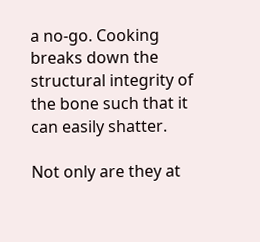a no-go. Cooking breaks down the structural integrity of the bone such that it can easily shatter.

Not only are they at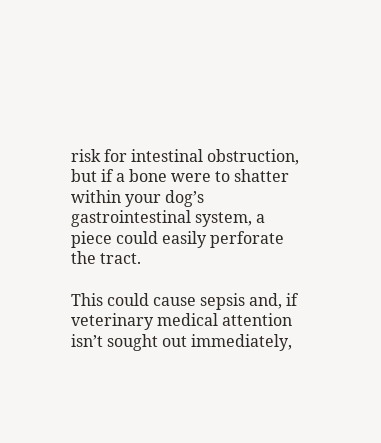risk for intestinal obstruction, but if a bone were to shatter within your dog’s gastrointestinal system, a piece could easily perforate the tract.

This could cause sepsis and, if veterinary medical attention isn’t sought out immediately,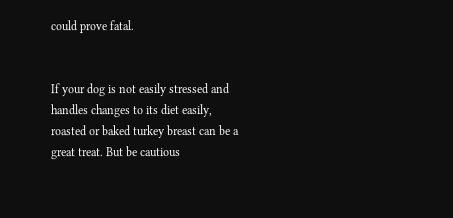could prove fatal.


If your dog is not easily stressed and handles changes to its diet easily, roasted or baked turkey breast can be a great treat. But be cautious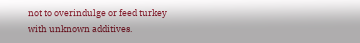not to overindulge or feed turkey with unknown additives.